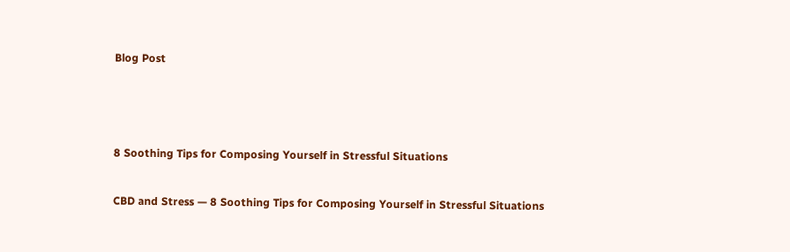Blog Post



8 Soothing Tips for Composing Yourself in Stressful Situations

CBD and Stress — 8 Soothing Tips for Composing Yourself in Stressful Situations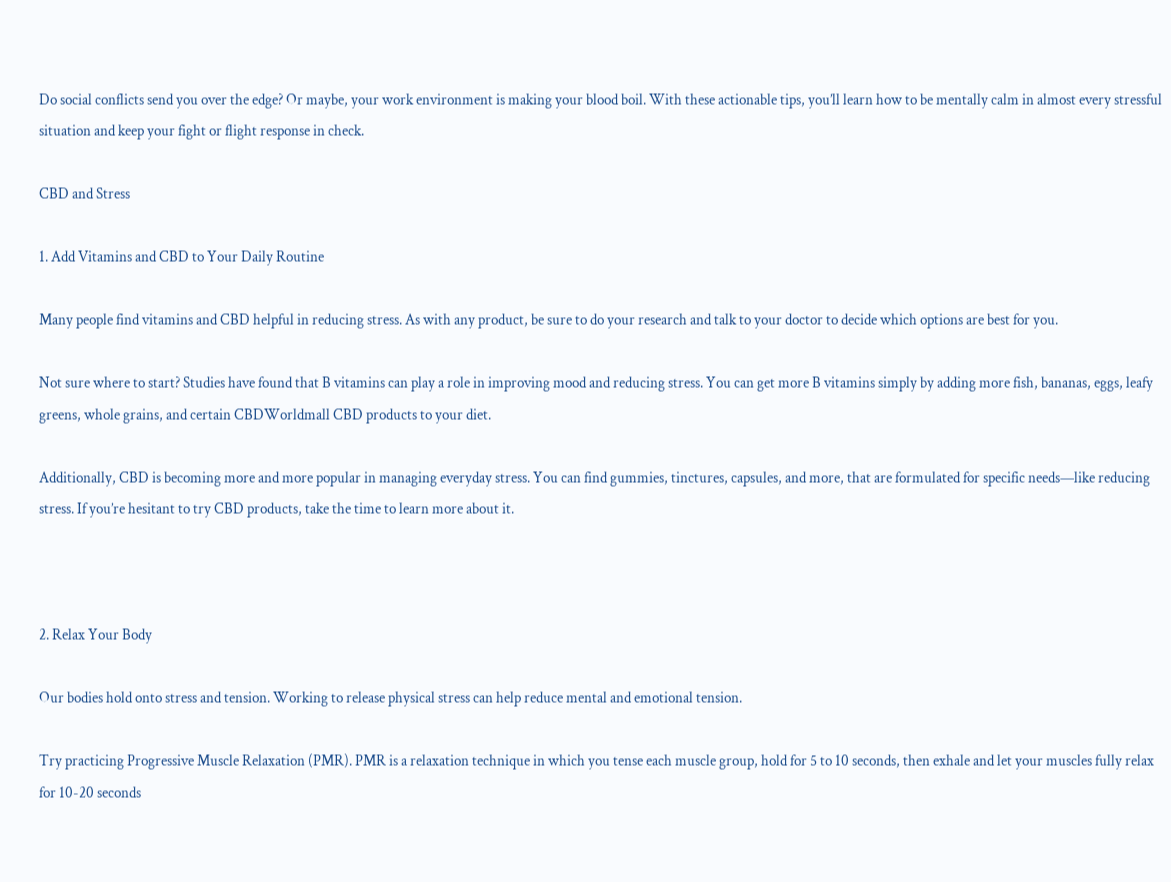Do social conflicts send you over the edge? Or maybe, your work environment is making your blood boil. With these actionable tips, you’ll learn how to be mentally calm in almost every stressful situation and keep your fight or flight response in check.

CBD and Stress

1. Add Vitamins and CBD to Your Daily Routine

Many people find vitamins and CBD helpful in reducing stress. As with any product, be sure to do your research and talk to your doctor to decide which options are best for you.

Not sure where to start? Studies have found that B vitamins can play a role in improving mood and reducing stress. You can get more B vitamins simply by adding more fish, bananas, eggs, leafy greens, whole grains, and certain CBDWorldmall CBD products to your diet.

Additionally, CBD is becoming more and more popular in managing everyday stress. You can find gummies, tinctures, capsules, and more, that are formulated for specific needs—like reducing stress. If you’re hesitant to try CBD products, take the time to learn more about it.



2. Relax Your Body

Our bodies hold onto stress and tension. Working to release physical stress can help reduce mental and emotional tension.

Try practicing Progressive Muscle Relaxation (PMR). PMR is a relaxation technique in which you tense each muscle group, hold for 5 to 10 seconds, then exhale and let your muscles fully relax for 10-20 seconds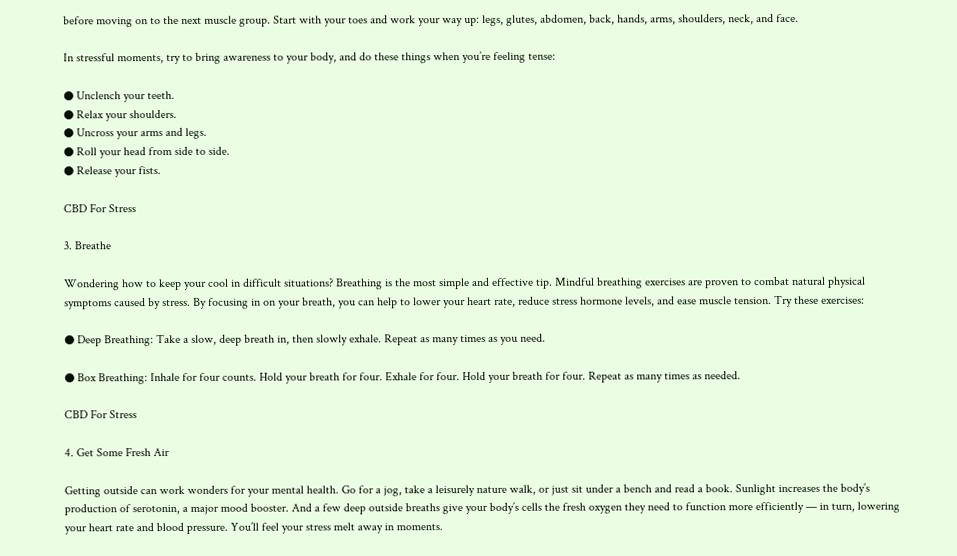before moving on to the next muscle group. Start with your toes and work your way up: legs, glutes, abdomen, back, hands, arms, shoulders, neck, and face.

In stressful moments, try to bring awareness to your body, and do these things when you’re feeling tense:

● Unclench your teeth.
● Relax your shoulders.
● Uncross your arms and legs.
● Roll your head from side to side.
● Release your fists.

CBD For Stress

3. Breathe

Wondering how to keep your cool in difficult situations? Breathing is the most simple and effective tip. Mindful breathing exercises are proven to combat natural physical symptoms caused by stress. By focusing in on your breath, you can help to lower your heart rate, reduce stress hormone levels, and ease muscle tension. Try these exercises:

● Deep Breathing: Take a slow, deep breath in, then slowly exhale. Repeat as many times as you need.

● Box Breathing: Inhale for four counts. Hold your breath for four. Exhale for four. Hold your breath for four. Repeat as many times as needed.

CBD For Stress

4. Get Some Fresh Air

Getting outside can work wonders for your mental health. Go for a jog, take a leisurely nature walk, or just sit under a bench and read a book. Sunlight increases the body’s production of serotonin, a major mood booster. And a few deep outside breaths give your body’s cells the fresh oxygen they need to function more efficiently — in turn, lowering your heart rate and blood pressure. You’ll feel your stress melt away in moments.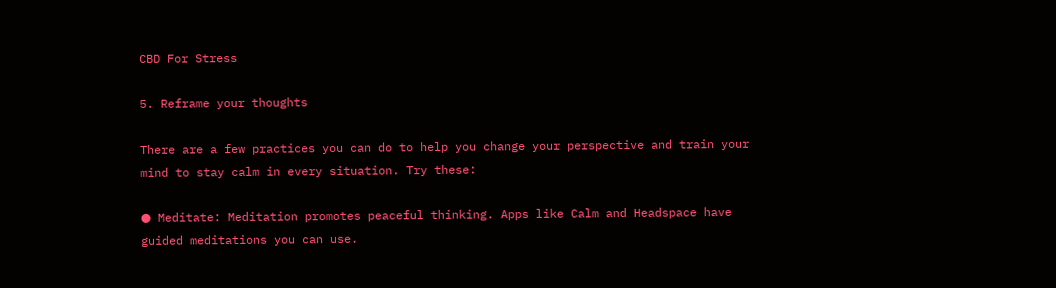CBD For Stress

5. Reframe your thoughts

There are a few practices you can do to help you change your perspective and train your mind to stay calm in every situation. Try these:

● Meditate: Meditation promotes peaceful thinking. Apps like Calm and Headspace have guided meditations you can use.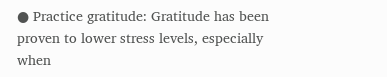● Practice gratitude: Gratitude has been proven to lower stress levels, especially when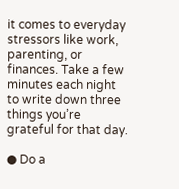it comes to everyday stressors like work, parenting, or finances. Take a few minutes each night to write down three things you’re grateful for that day.

● Do a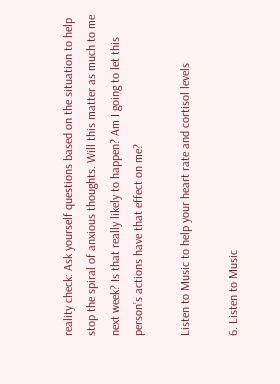reality check: Ask yourself questions based on the situation to help stop the spiral of anxious thoughts. Will this matter as much to me next week? Is that really likely to happen? Am I going to let this person’s actions have that effect on me?

Listen to Music to help your heart rate and cortisol levels

6. Listen to Music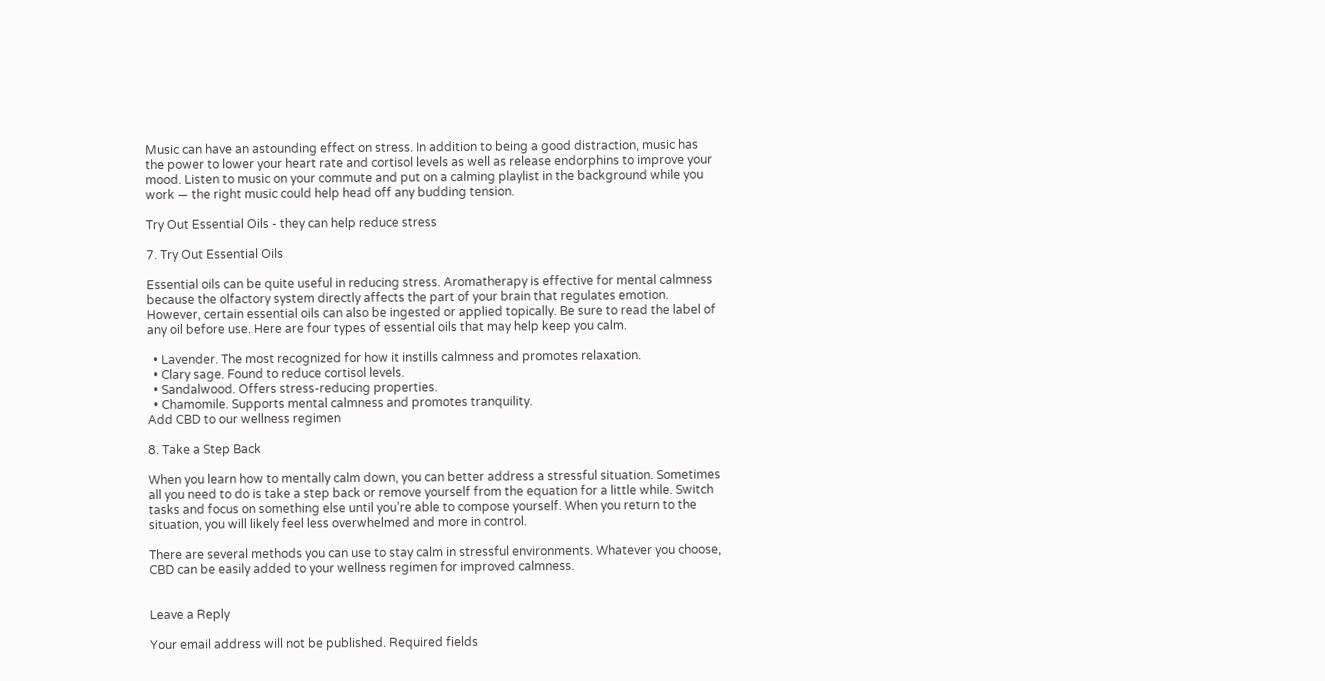Music can have an astounding effect on stress. In addition to being a good distraction, music has the power to lower your heart rate and cortisol levels as well as release endorphins to improve your mood. Listen to music on your commute and put on a calming playlist in the background while you work — the right music could help head off any budding tension.

Try Out Essential Oils - they can help reduce stress

7. Try Out Essential Oils

Essential oils can be quite useful in reducing stress. Aromatherapy is effective for mental calmness because the olfactory system directly affects the part of your brain that regulates emotion. However, certain essential oils can also be ingested or applied topically. Be sure to read the label of any oil before use. Here are four types of essential oils that may help keep you calm.

  • Lavender. The most recognized for how it instills calmness and promotes relaxation.
  • Clary sage. Found to reduce cortisol levels.
  • Sandalwood. Offers stress-reducing properties.
  • Chamomile. Supports mental calmness and promotes tranquility.
Add CBD to our wellness regimen

8. Take a Step Back

When you learn how to mentally calm down, you can better address a stressful situation. Sometimes all you need to do is take a step back or remove yourself from the equation for a little while. Switch tasks and focus on something else until you’re able to compose yourself. When you return to the situation, you will likely feel less overwhelmed and more in control.

There are several methods you can use to stay calm in stressful environments. Whatever you choose, CBD can be easily added to your wellness regimen for improved calmness.


Leave a Reply

Your email address will not be published. Required fields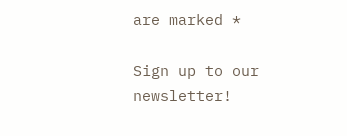are marked *

Sign up to our newsletter!